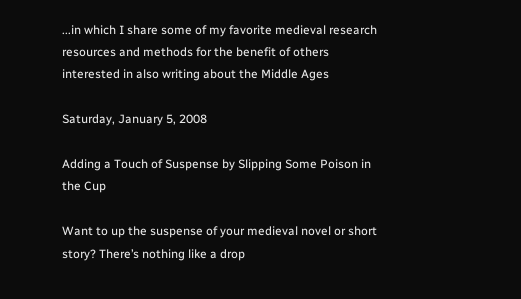...in which I share some of my favorite medieval research resources and methods for the benefit of others interested in also writing about the Middle Ages

Saturday, January 5, 2008

Adding a Touch of Suspense by Slipping Some Poison in the Cup

Want to up the suspense of your medieval novel or short story? There’s nothing like a drop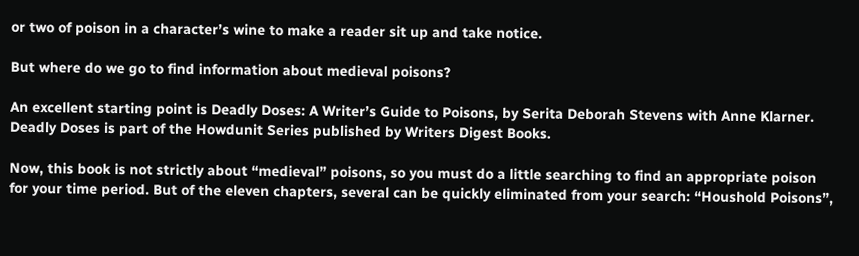or two of poison in a character’s wine to make a reader sit up and take notice.

But where do we go to find information about medieval poisons?

An excellent starting point is Deadly Doses: A Writer’s Guide to Poisons, by Serita Deborah Stevens with Anne Klarner. Deadly Doses is part of the Howdunit Series published by Writers Digest Books.

Now, this book is not strictly about “medieval” poisons, so you must do a little searching to find an appropriate poison for your time period. But of the eleven chapters, several can be quickly eliminated from your search: “Houshold Poisons”,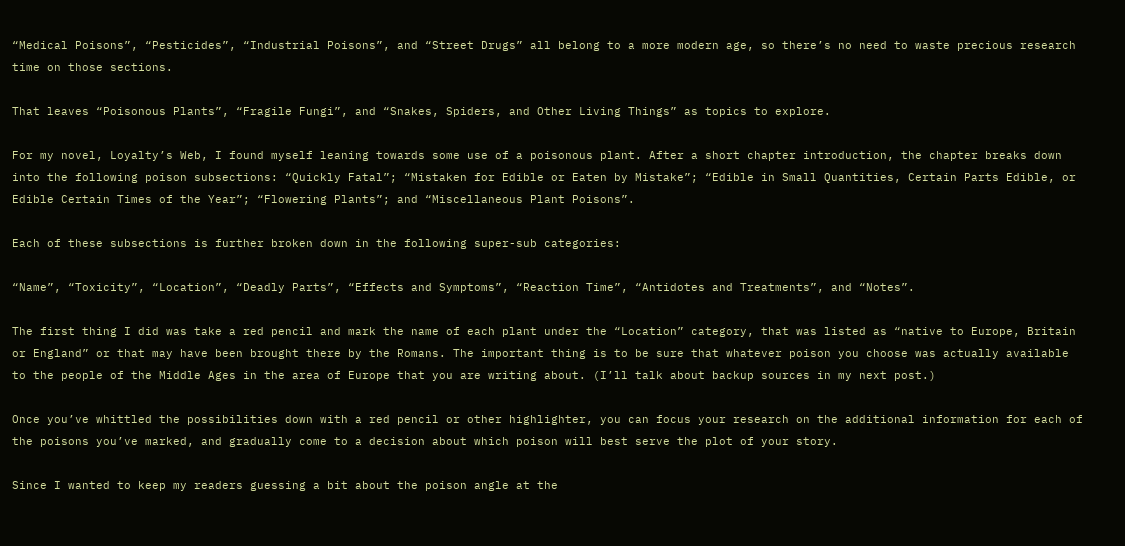“Medical Poisons”, “Pesticides”, “Industrial Poisons”, and “Street Drugs” all belong to a more modern age, so there’s no need to waste precious research time on those sections.

That leaves “Poisonous Plants”, “Fragile Fungi”, and “Snakes, Spiders, and Other Living Things” as topics to explore.

For my novel, Loyalty’s Web, I found myself leaning towards some use of a poisonous plant. After a short chapter introduction, the chapter breaks down into the following poison subsections: “Quickly Fatal”; “Mistaken for Edible or Eaten by Mistake”; “Edible in Small Quantities, Certain Parts Edible, or Edible Certain Times of the Year”; “Flowering Plants”; and “Miscellaneous Plant Poisons”.

Each of these subsections is further broken down in the following super-sub categories:

“Name”, “Toxicity”, “Location”, “Deadly Parts”, “Effects and Symptoms”, “Reaction Time”, “Antidotes and Treatments”, and “Notes”.

The first thing I did was take a red pencil and mark the name of each plant under the “Location” category, that was listed as “native to Europe, Britain or England” or that may have been brought there by the Romans. The important thing is to be sure that whatever poison you choose was actually available to the people of the Middle Ages in the area of Europe that you are writing about. (I’ll talk about backup sources in my next post.)

Once you’ve whittled the possibilities down with a red pencil or other highlighter, you can focus your research on the additional information for each of the poisons you’ve marked, and gradually come to a decision about which poison will best serve the plot of your story.

Since I wanted to keep my readers guessing a bit about the poison angle at the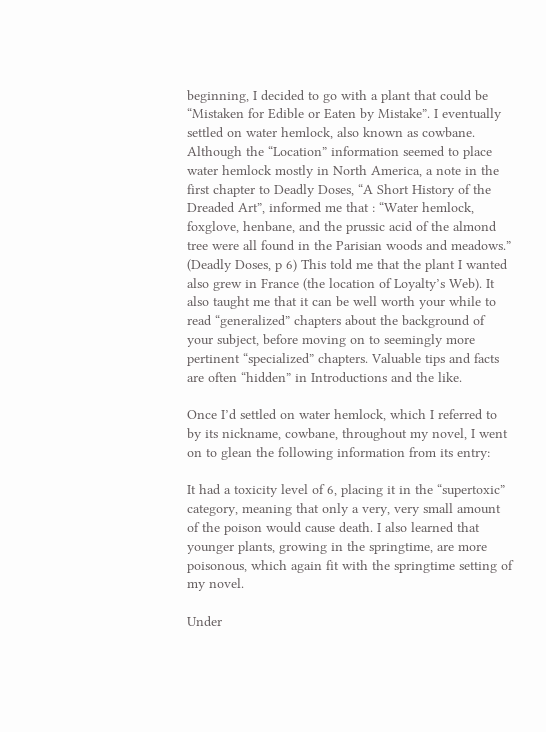beginning, I decided to go with a plant that could be “Mistaken for Edible or Eaten by Mistake”. I eventually settled on water hemlock, also known as cowbane. Although the “Location” information seemed to place water hemlock mostly in North America, a note in the first chapter to Deadly Doses, “A Short History of the Dreaded Art”, informed me that : “Water hemlock, foxglove, henbane, and the prussic acid of the almond tree were all found in the Parisian woods and meadows.” (Deadly Doses, p 6) This told me that the plant I wanted also grew in France (the location of Loyalty’s Web). It also taught me that it can be well worth your while to read “generalized” chapters about the background of your subject, before moving on to seemingly more pertinent “specialized” chapters. Valuable tips and facts are often “hidden” in Introductions and the like.

Once I’d settled on water hemlock, which I referred to by its nickname, cowbane, throughout my novel, I went on to glean the following information from its entry:

It had a toxicity level of 6, placing it in the “supertoxic” category, meaning that only a very, very small amount of the poison would cause death. I also learned that younger plants, growing in the springtime, are more poisonous, which again fit with the springtime setting of my novel.

Under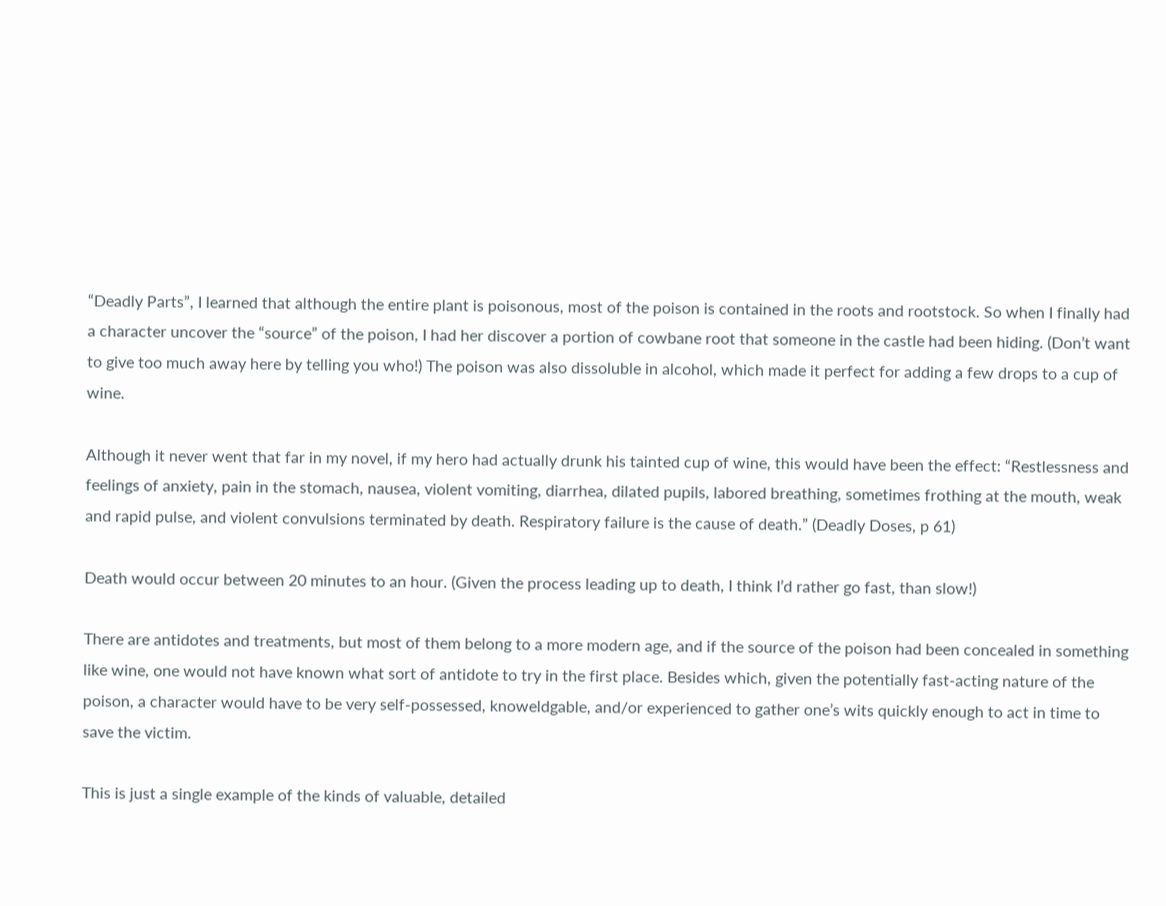“Deadly Parts”, I learned that although the entire plant is poisonous, most of the poison is contained in the roots and rootstock. So when I finally had a character uncover the “source” of the poison, I had her discover a portion of cowbane root that someone in the castle had been hiding. (Don’t want to give too much away here by telling you who!) The poison was also dissoluble in alcohol, which made it perfect for adding a few drops to a cup of wine.

Although it never went that far in my novel, if my hero had actually drunk his tainted cup of wine, this would have been the effect: “Restlessness and feelings of anxiety, pain in the stomach, nausea, violent vomiting, diarrhea, dilated pupils, labored breathing, sometimes frothing at the mouth, weak and rapid pulse, and violent convulsions terminated by death. Respiratory failure is the cause of death.” (Deadly Doses, p 61)

Death would occur between 20 minutes to an hour. (Given the process leading up to death, I think I’d rather go fast, than slow!)

There are antidotes and treatments, but most of them belong to a more modern age, and if the source of the poison had been concealed in something like wine, one would not have known what sort of antidote to try in the first place. Besides which, given the potentially fast-acting nature of the poison, a character would have to be very self-possessed, knoweldgable, and/or experienced to gather one’s wits quickly enough to act in time to save the victim.

This is just a single example of the kinds of valuable, detailed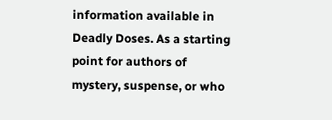information available in Deadly Doses. As a starting point for authors of mystery, suspense, or who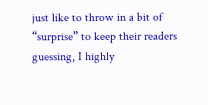just like to throw in a bit of “surprise” to keep their readers guessing, I highly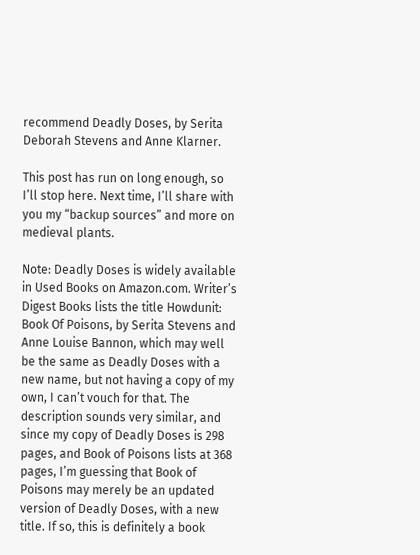recommend Deadly Doses, by Serita Deborah Stevens and Anne Klarner.

This post has run on long enough, so I’ll stop here. Next time, I’ll share with you my “backup sources” and more on medieval plants.

Note: Deadly Doses is widely available in Used Books on Amazon.com. Writer’s Digest Books lists the title Howdunit: Book Of Poisons, by Serita Stevens and Anne Louise Bannon, which may well be the same as Deadly Doses with a new name, but not having a copy of my own, I can’t vouch for that. The description sounds very similar, and since my copy of Deadly Doses is 298 pages, and Book of Poisons lists at 368 pages, I’m guessing that Book of Poisons may merely be an updated version of Deadly Doses, with a new title. If so, this is definitely a book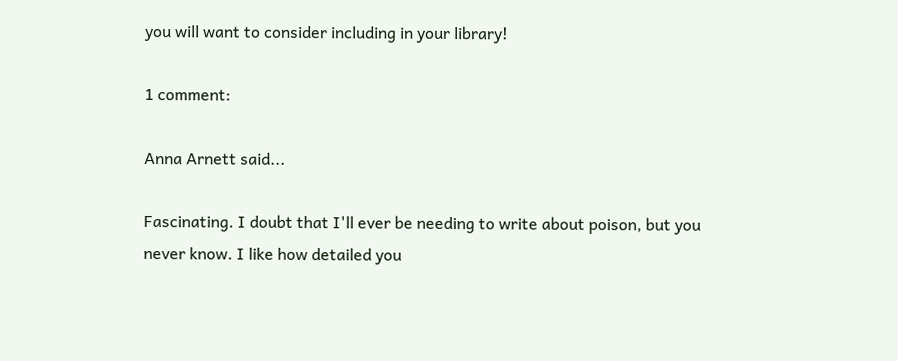you will want to consider including in your library!

1 comment:

Anna Arnett said...

Fascinating. I doubt that I'll ever be needing to write about poison, but you never know. I like how detailed you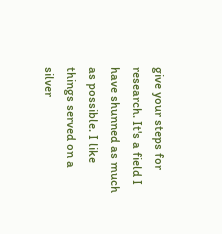give your steps for research. It's a field I have shunned as much as possible. I like things served on a silver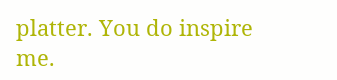platter. You do inspire me.